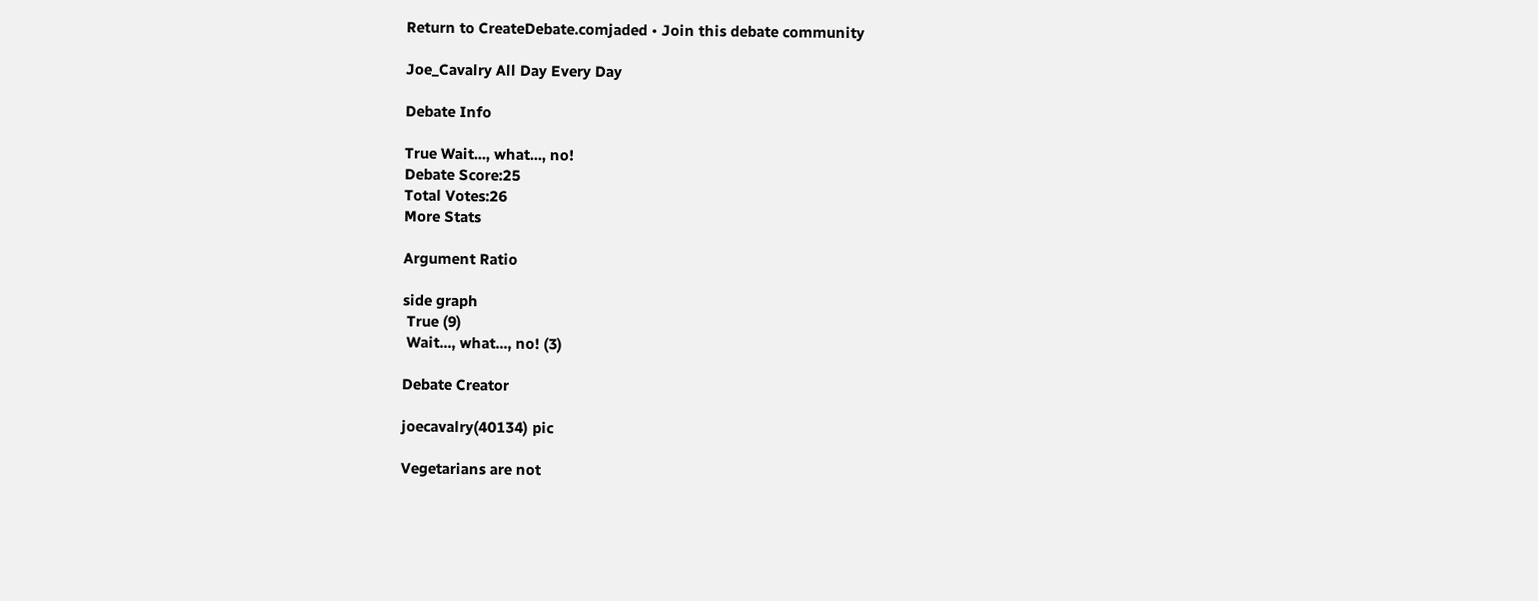Return to CreateDebate.comjaded • Join this debate community

Joe_Cavalry All Day Every Day

Debate Info

True Wait..., what..., no!
Debate Score:25
Total Votes:26
More Stats

Argument Ratio

side graph
 True (9)
 Wait..., what..., no! (3)

Debate Creator

joecavalry(40134) pic

Vegetarians are not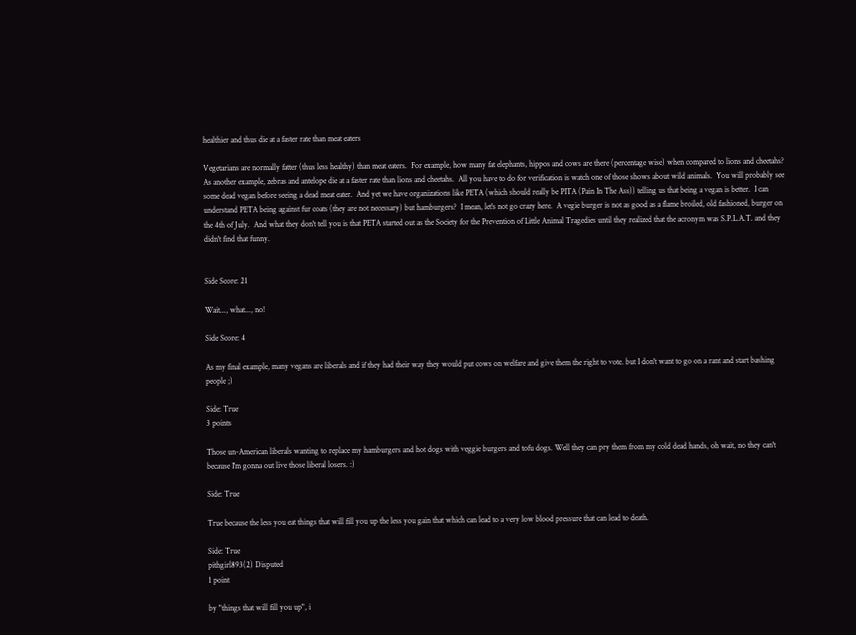healthier and thus die at a faster rate than meat eaters

Vegetarians are normally fatter (thus less healthy) than meat eaters.  For example, how many fat elephants, hippos and cows are there (percentage wise) when compared to lions and cheetahs?  As another example, zebras and antelope die at a faster rate than lions and cheetahs.  All you have to do for verification is watch one of those shows about wild animals.  You will probably see some dead vegan before seeing a dead meat eater.  And yet we have organizations like PETA (which should really be PITA (Pain In The Ass)) telling us that being a vegan is better.  I can understand PETA being against fur coats (they are not necessary) but hamburgers?  I mean, let's not go crazy here.  A vegie burger is not as good as a flame broiled, old fashioned, burger on the 4th of July.  And what they don't tell you is that PETA started out as the Society for the Prevention of Little Animal Tragedies until they realized that the acronym was S.P.L.A.T. and they didn't find that funny.


Side Score: 21

Wait..., what..., no!

Side Score: 4

As my final example, many vegans are liberals and if they had their way they would put cows on welfare and give them the right to vote. but I don't want to go on a rant and start bashing people ;)

Side: True
3 points

Those un-American liberals wanting to replace my hamburgers and hot dogs with veggie burgers and tofu dogs. Well they can pry them from my cold dead hands, oh wait, no they can't because I'm gonna out live those liberal losers. :)

Side: True

True because the less you eat things that will fill you up the less you gain that which can lead to a very low blood pressure that can lead to death.

Side: True
pithgirl893(2) Disputed
1 point

by "things that will fill you up", i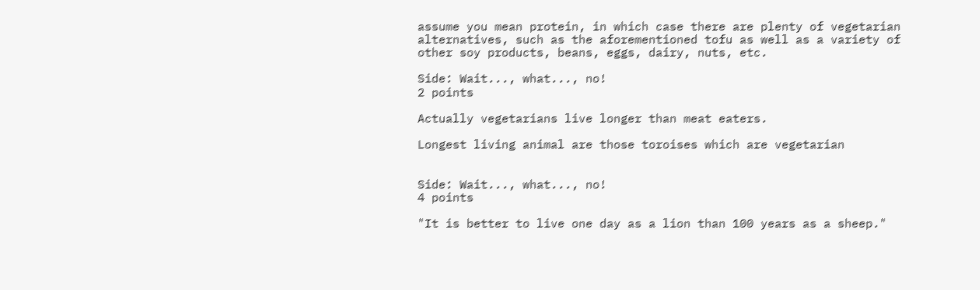assume you mean protein, in which case there are plenty of vegetarian alternatives, such as the aforementioned tofu as well as a variety of other soy products, beans, eggs, dairy, nuts, etc.

Side: Wait..., what..., no!
2 points

Actually vegetarians live longer than meat eaters.

Longest living animal are those toroises which are vegetarian


Side: Wait..., what..., no!
4 points

"It is better to live one day as a lion than 100 years as a sheep."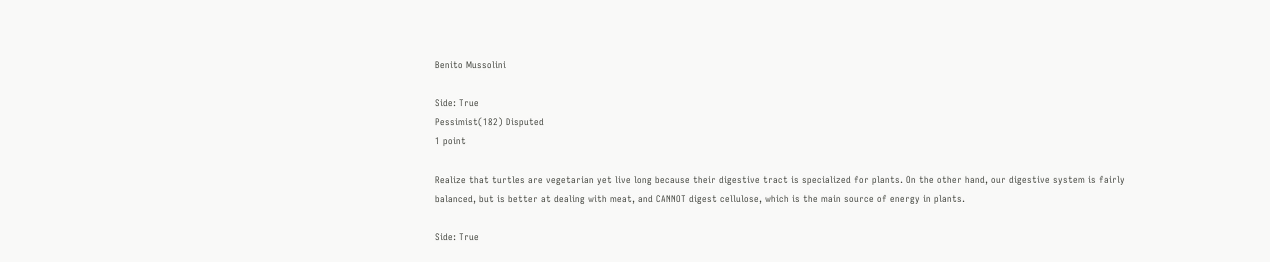Benito Mussolini

Side: True
Pessimist(182) Disputed
1 point

Realize that turtles are vegetarian yet live long because their digestive tract is specialized for plants. On the other hand, our digestive system is fairly balanced, but is better at dealing with meat, and CANNOT digest cellulose, which is the main source of energy in plants.

Side: True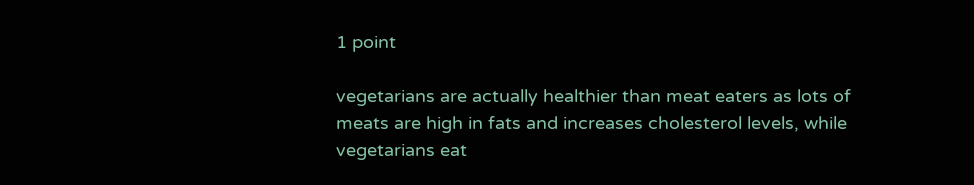1 point

vegetarians are actually healthier than meat eaters as lots of meats are high in fats and increases cholesterol levels, while vegetarians eat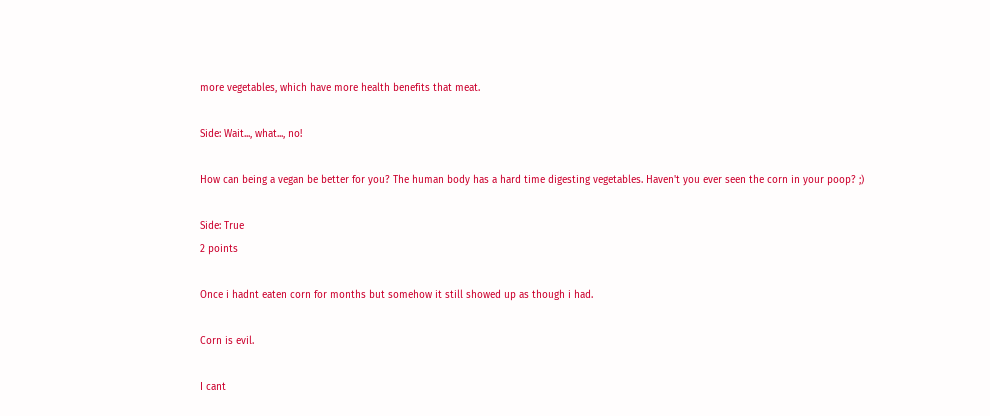more vegetables, which have more health benefits that meat.

Side: Wait..., what..., no!

How can being a vegan be better for you? The human body has a hard time digesting vegetables. Haven't you ever seen the corn in your poop? ;)

Side: True
2 points

Once i hadnt eaten corn for months but somehow it still showed up as though i had.

Corn is evil.

I cant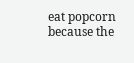eat popcorn because the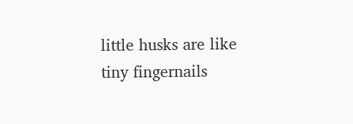little husks are like tiny fingernails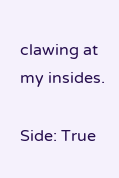clawing at my insides.

Side: True